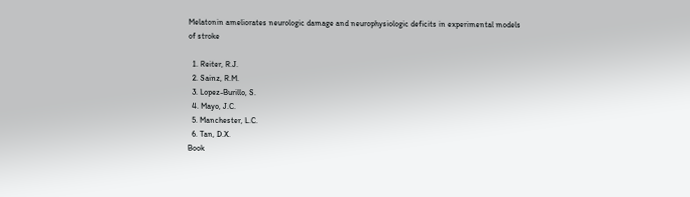Melatonin ameliorates neurologic damage and neurophysiologic deficits in experimental models of stroke

  1. Reiter, R.J.
  2. Sainz, R.M.
  3. Lopez-Burillo, S.
  4. Mayo, J.C.
  5. Manchester, L.C.
  6. Tan, D.X.
Book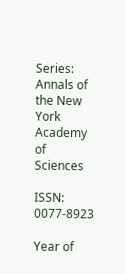Series:
Annals of the New York Academy of Sciences

ISSN: 0077-8923

Year of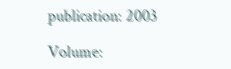publication: 2003

Volume: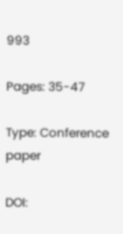993

Pages: 35-47

Type: Conference paper

DOI: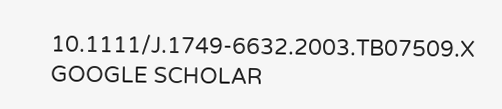10.1111/J.1749-6632.2003.TB07509.X GOOGLE SCHOLAR